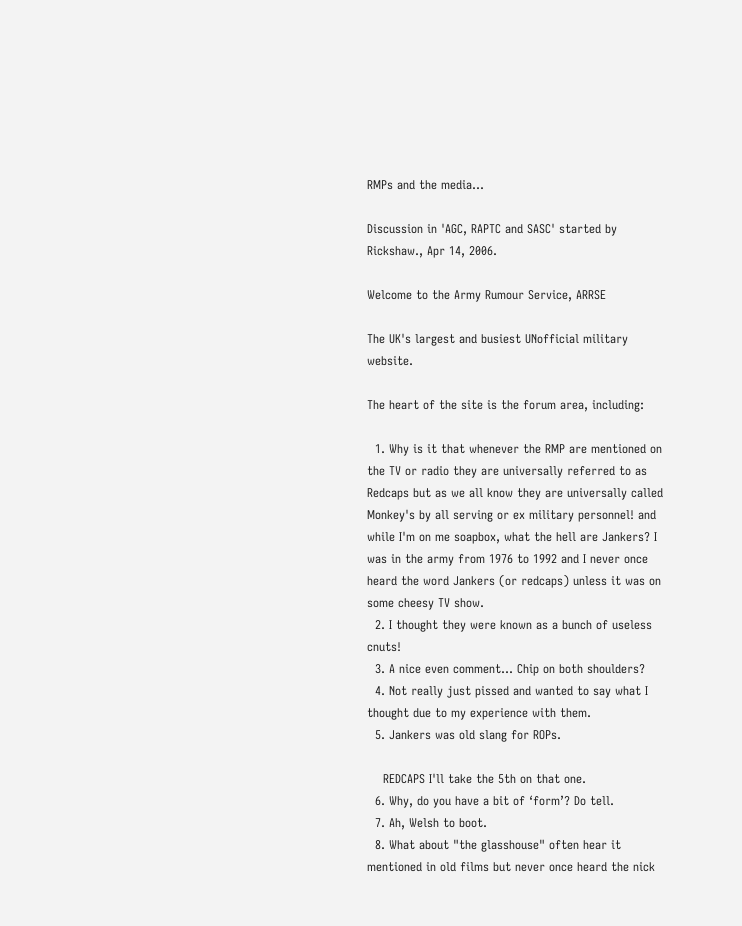RMPs and the media...

Discussion in 'AGC, RAPTC and SASC' started by Rickshaw., Apr 14, 2006.

Welcome to the Army Rumour Service, ARRSE

The UK's largest and busiest UNofficial military website.

The heart of the site is the forum area, including:

  1. Why is it that whenever the RMP are mentioned on the TV or radio they are universally referred to as Redcaps but as we all know they are universally called Monkey's by all serving or ex military personnel! and while I'm on me soapbox, what the hell are Jankers? I was in the army from 1976 to 1992 and I never once heard the word Jankers (or redcaps) unless it was on some cheesy TV show.
  2. I thought they were known as a bunch of useless cnuts!
  3. A nice even comment... Chip on both shoulders?
  4. Not really just pissed and wanted to say what I thought due to my experience with them.
  5. Jankers was old slang for ROPs.

    REDCAPS I'll take the 5th on that one.
  6. Why, do you have a bit of ‘form’? Do tell.
  7. Ah, Welsh to boot.
  8. What about "the glasshouse" often hear it mentioned in old films but never once heard the nick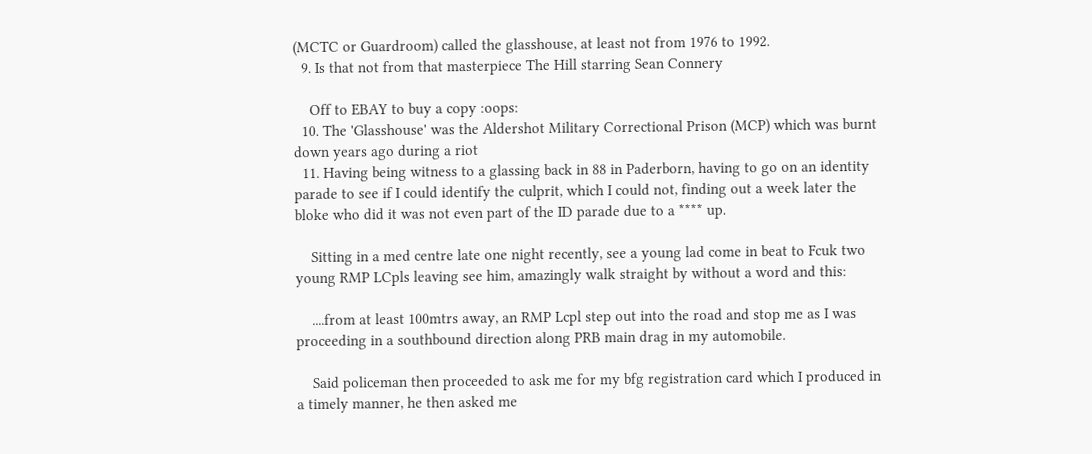(MCTC or Guardroom) called the glasshouse, at least not from 1976 to 1992.
  9. Is that not from that masterpiece The Hill starring Sean Connery

    Off to EBAY to buy a copy :oops:
  10. The 'Glasshouse' was the Aldershot Military Correctional Prison (MCP) which was burnt down years ago during a riot
  11. Having being witness to a glassing back in 88 in Paderborn, having to go on an identity parade to see if I could identify the culprit, which I could not, finding out a week later the bloke who did it was not even part of the ID parade due to a **** up.

    Sitting in a med centre late one night recently, see a young lad come in beat to Fcuk two young RMP LCpls leaving see him, amazingly walk straight by without a word and this:

    ....from at least 100mtrs away, an RMP Lcpl step out into the road and stop me as I was proceeding in a southbound direction along PRB main drag in my automobile.

    Said policeman then proceeded to ask me for my bfg registration card which I produced in a timely manner, he then asked me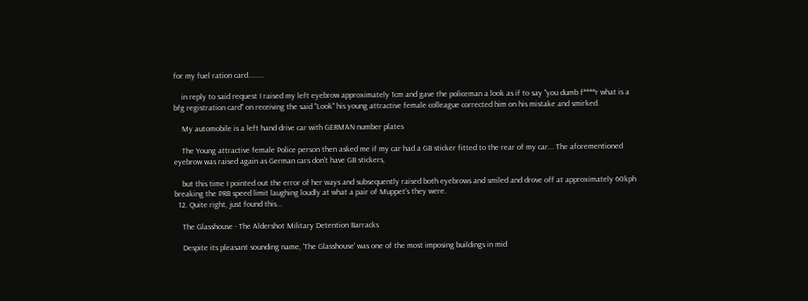for my fuel ration card........

    in reply to said request I raised my left eyebrow approximately 1cm and gave the policeman a look as if to say "you dumb f****r what is a bfg registration card" on receiving the said "Look" his young attractive female colleague corrected him on his mistake and smirked.

    My automobile is a left hand drive car with GERMAN number plates

    The Young attractive female Police person then asked me if my car had a GB sticker fitted to the rear of my car... The aforementioned eyebrow was raised again as German cars don't have GB stickers,

    but this time I pointed out the error of her ways and subsequently raised both eyebrows and smiled and drove off at approximately 60kph breaking the PRB speed limit laughing loudly at what a pair of Muppet's they were.
  12. Quite right, just found this...

    The Glasshouse - The Aldershot Military Detention Barracks

    Despite its pleasant sounding name, 'The Glasshouse' was one of the most imposing buildings in mid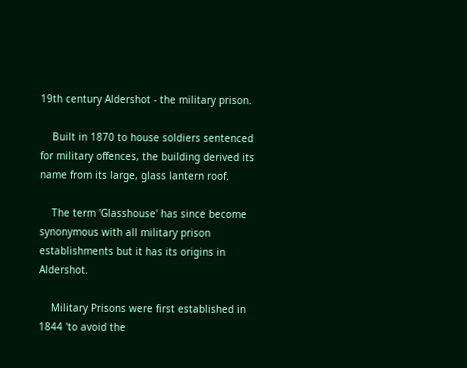19th century Aldershot - the military prison.

    Built in 1870 to house soldiers sentenced for military offences, the building derived its name from its large, glass lantern roof.

    The term 'Glasshouse' has since become synonymous with all military prison establishments but it has its origins in Aldershot.

    Military Prisons were first established in 1844 'to avoid the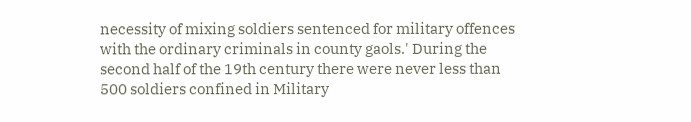necessity of mixing soldiers sentenced for military offences with the ordinary criminals in county gaols.' During the second half of the 19th century there were never less than 500 soldiers confined in Military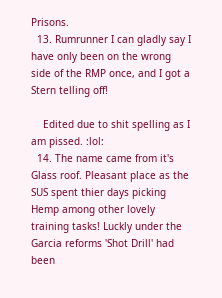Prisons.
  13. Rumrunner I can gladly say I have only been on the wrong side of the RMP once, and I got a Stern telling off!

    Edited due to shit spelling as I am pissed. :lol:
  14. The name came from it's Glass roof. Pleasant place as the SUS spent thier days picking Hemp among other lovely training tasks! Luckly under the Garcia reforms 'Shot Drill' had been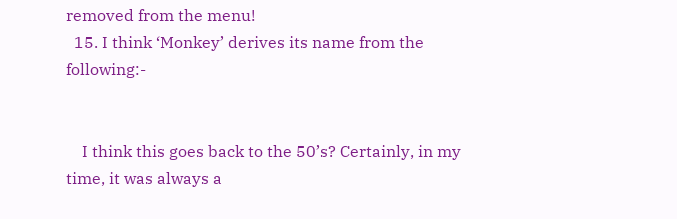removed from the menu!
  15. I think ‘Monkey’ derives its name from the following:-


    I think this goes back to the 50’s? Certainly, in my time, it was always a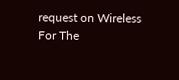request on Wireless For The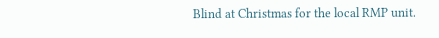Blind at Christmas for the local RMP unit.